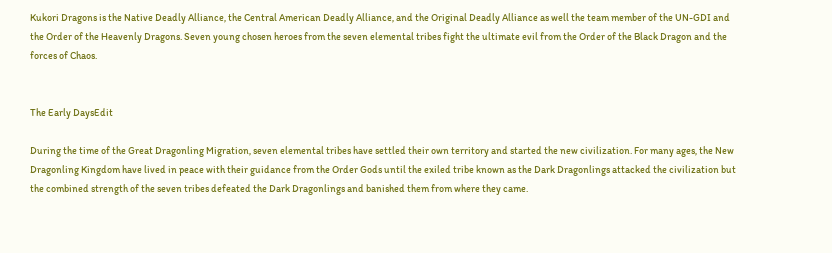Kukori Dragons is the Native Deadly Alliance, the Central American Deadly Alliance, and the Original Deadly Alliance as well the team member of the UN-GDI and the Order of the Heavenly Dragons. Seven young chosen heroes from the seven elemental tribes fight the ultimate evil from the Order of the Black Dragon and the forces of Chaos.


The Early DaysEdit

During the time of the Great Dragonling Migration, seven elemental tribes have settled their own territory and started the new civilization. For many ages, the New Dragonling Kingdom have lived in peace with their guidance from the Order Gods until the exiled tribe known as the Dark Dragonlings attacked the civilization but the combined strength of the seven tribes defeated the Dark Dragonlings and banished them from where they came.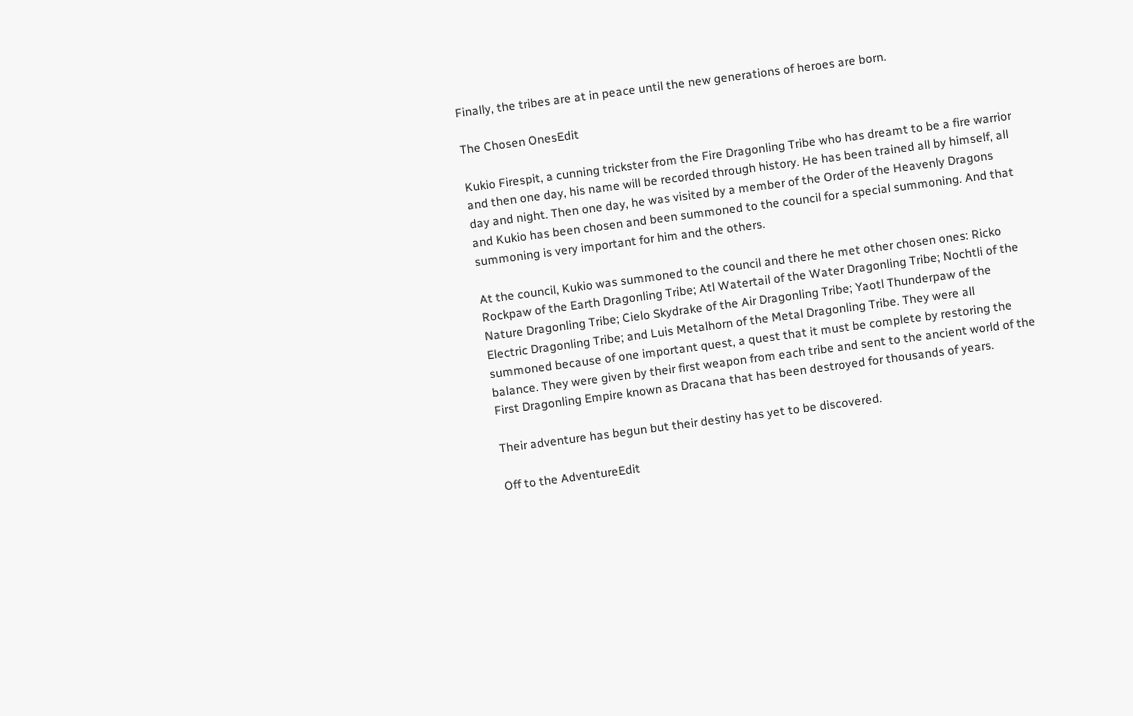Finally, the tribes are at in peace until the new generations of heroes are born.

The Chosen OnesEdit

Kukio Firespit, a cunning trickster from the Fire Dragonling Tribe who has dreamt to be a fire warrior and then one day, his name will be recorded through history. He has been trained all by himself, all day and night. Then one day, he was visited by a member of the Order of the Heavenly Dragons and Kukio has been chosen and been summoned to the council for a special summoning. And that summoning is very important for him and the others.

At the council, Kukio was summoned to the council and there he met other chosen ones: Ricko Rockpaw of the Earth Dragonling Tribe; Atl Watertail of the Water Dragonling Tribe; Nochtli of the Nature Dragonling Tribe; Cielo Skydrake of the Air Dragonling Tribe; Yaotl Thunderpaw of the Electric Dragonling Tribe; and Luis Metalhorn of the Metal Dragonling Tribe. They were all summoned because of one important quest, a quest that it must be complete by restoring the balance. They were given by their first weapon from each tribe and sent to the ancient world of the First Dragonling Empire known as Dracana that has been destroyed for thousands of years.

Their adventure has begun but their destiny has yet to be discovered.

Off to the AdventureEdit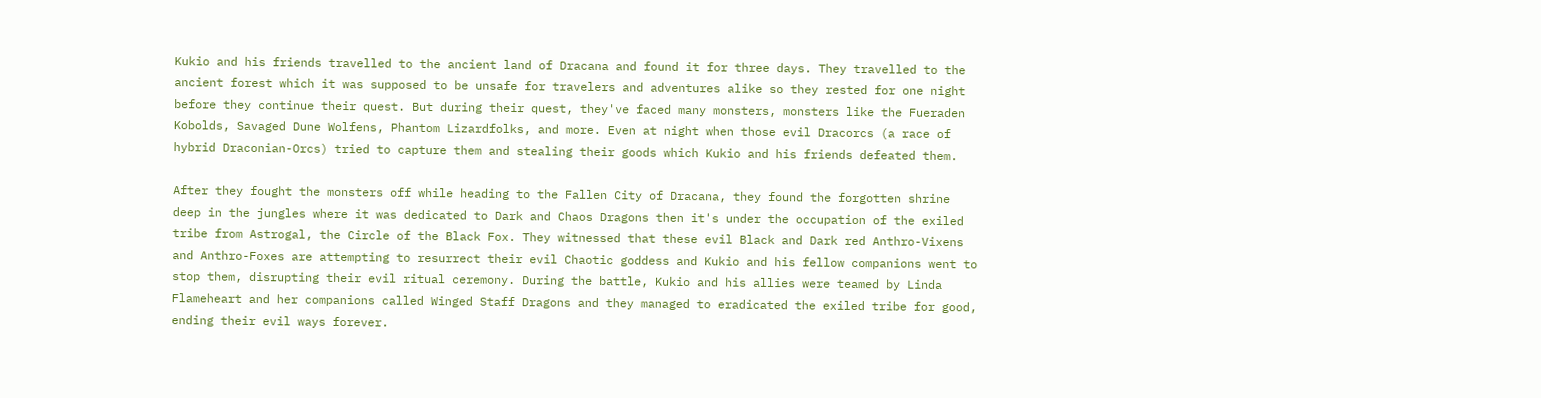Kukio and his friends travelled to the ancient land of Dracana and found it for three days. They travelled to the ancient forest which it was supposed to be unsafe for travelers and adventures alike so they rested for one night before they continue their quest. But during their quest, they've faced many monsters, monsters like the Fueraden Kobolds, Savaged Dune Wolfens, Phantom Lizardfolks, and more. Even at night when those evil Dracorcs (a race of hybrid Draconian-Orcs) tried to capture them and stealing their goods which Kukio and his friends defeated them.

After they fought the monsters off while heading to the Fallen City of Dracana, they found the forgotten shrine deep in the jungles where it was dedicated to Dark and Chaos Dragons then it's under the occupation of the exiled tribe from Astrogal, the Circle of the Black Fox. They witnessed that these evil Black and Dark red Anthro-Vixens and Anthro-Foxes are attempting to resurrect their evil Chaotic goddess and Kukio and his fellow companions went to stop them, disrupting their evil ritual ceremony. During the battle, Kukio and his allies were teamed by Linda Flameheart and her companions called Winged Staff Dragons and they managed to eradicated the exiled tribe for good, ending their evil ways forever.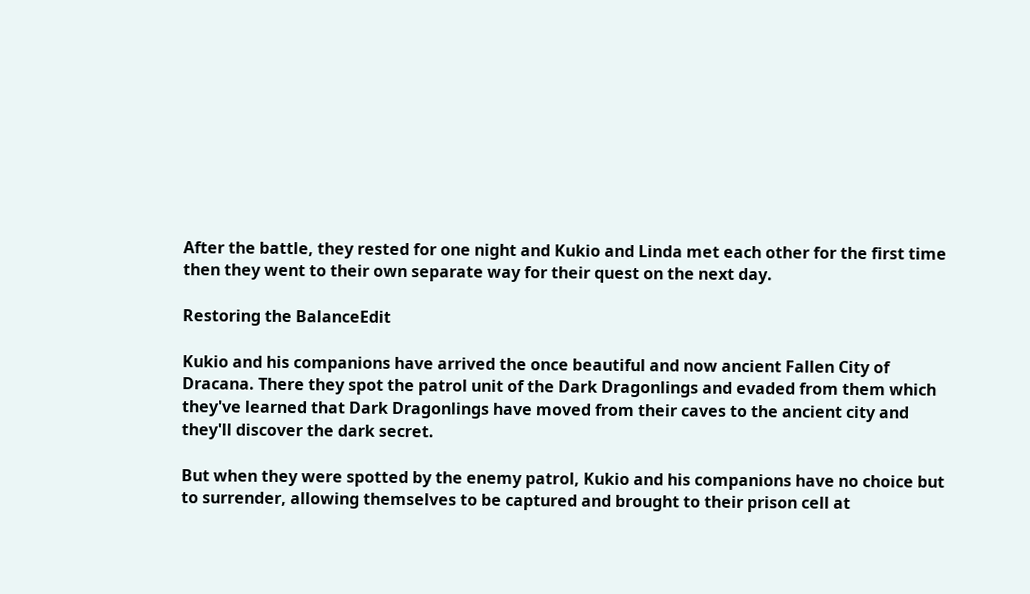After the battle, they rested for one night and Kukio and Linda met each other for the first time then they went to their own separate way for their quest on the next day.

Restoring the BalanceEdit

Kukio and his companions have arrived the once beautiful and now ancient Fallen City of Dracana. There they spot the patrol unit of the Dark Dragonlings and evaded from them which they've learned that Dark Dragonlings have moved from their caves to the ancient city and they'll discover the dark secret.

But when they were spotted by the enemy patrol, Kukio and his companions have no choice but to surrender, allowing themselves to be captured and brought to their prison cell at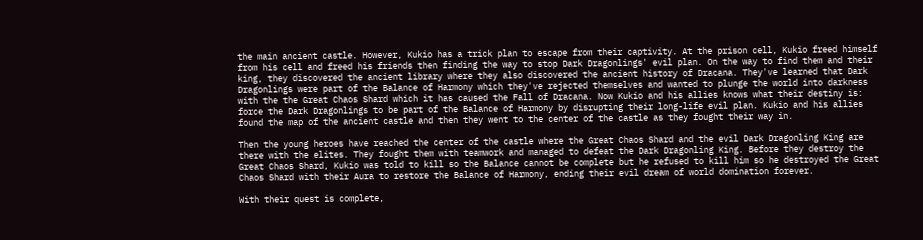the main ancient castle. However, Kukio has a trick plan to escape from their captivity. At the prison cell, Kukio freed himself from his cell and freed his friends then finding the way to stop Dark Dragonlings' evil plan. On the way to find them and their king, they discovered the ancient library where they also discovered the ancient history of Dracana. They've learned that Dark Dragonlings were part of the Balance of Harmony which they've rejected themselves and wanted to plunge the world into darkness with the the Great Chaos Shard which it has caused the Fall of Dracana. Now Kukio and his allies knows what their destiny is: force the Dark Dragonlings to be part of the Balance of Harmony by disrupting their long-life evil plan. Kukio and his allies found the map of the ancient castle and then they went to the center of the castle as they fought their way in.

Then the young heroes have reached the center of the castle where the Great Chaos Shard and the evil Dark Dragonling King are there with the elites. They fought them with teamwork and managed to defeat the Dark Dragonling King. Before they destroy the Great Chaos Shard, Kukio was told to kill so the Balance cannot be complete but he refused to kill him so he destroyed the Great Chaos Shard with their Aura to restore the Balance of Harmony, ending their evil dream of world domination forever.

With their quest is complete,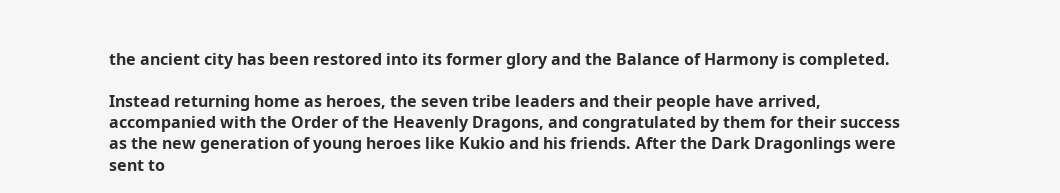the ancient city has been restored into its former glory and the Balance of Harmony is completed.

Instead returning home as heroes, the seven tribe leaders and their people have arrived, accompanied with the Order of the Heavenly Dragons, and congratulated by them for their success as the new generation of young heroes like Kukio and his friends. After the Dark Dragonlings were sent to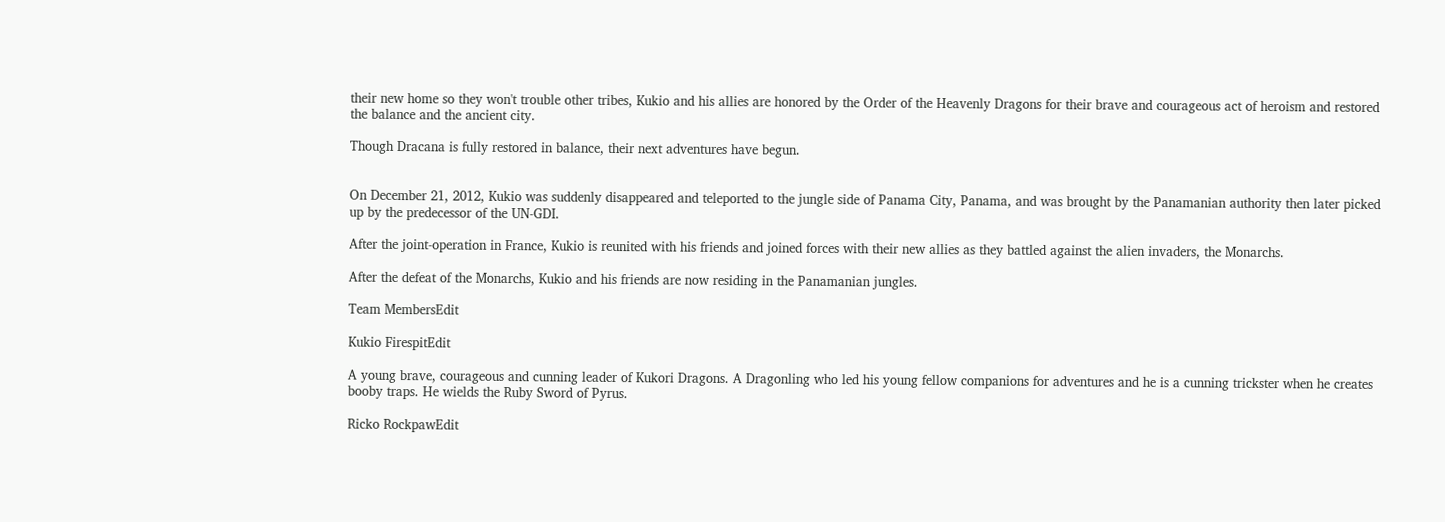their new home so they won't trouble other tribes, Kukio and his allies are honored by the Order of the Heavenly Dragons for their brave and courageous act of heroism and restored the balance and the ancient city.

Though Dracana is fully restored in balance, their next adventures have begun.


On December 21, 2012, Kukio was suddenly disappeared and teleported to the jungle side of Panama City, Panama, and was brought by the Panamanian authority then later picked up by the predecessor of the UN-GDI.

After the joint-operation in France, Kukio is reunited with his friends and joined forces with their new allies as they battled against the alien invaders, the Monarchs.

After the defeat of the Monarchs, Kukio and his friends are now residing in the Panamanian jungles.

Team MembersEdit

Kukio FirespitEdit

A young brave, courageous and cunning leader of Kukori Dragons. A Dragonling who led his young fellow companions for adventures and he is a cunning trickster when he creates booby traps. He wields the Ruby Sword of Pyrus.

Ricko RockpawEdit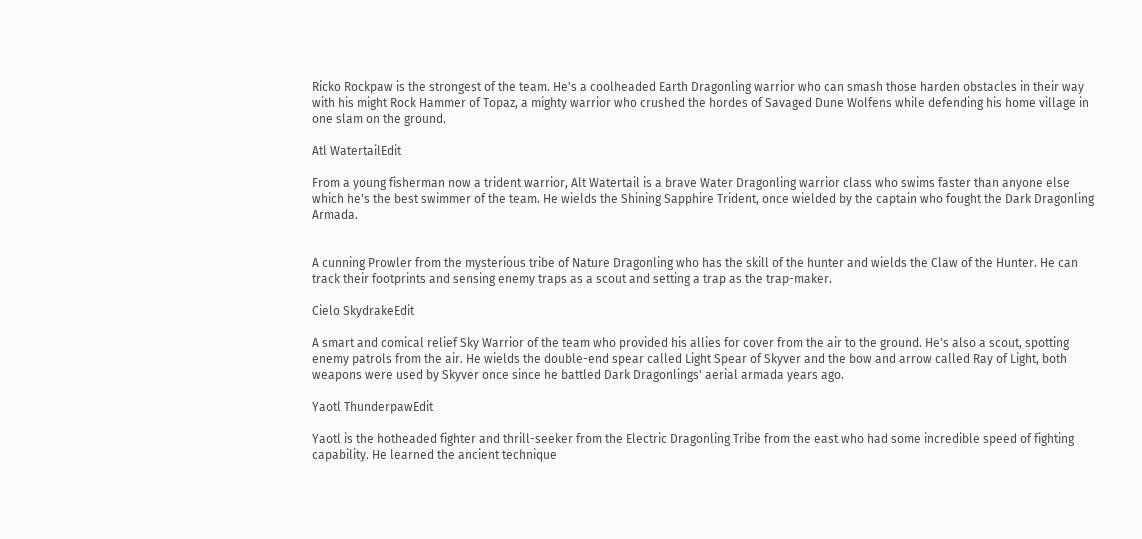Ricko Rockpaw is the strongest of the team. He's a coolheaded Earth Dragonling warrior who can smash those harden obstacles in their way with his might Rock Hammer of Topaz, a mighty warrior who crushed the hordes of Savaged Dune Wolfens while defending his home village in one slam on the ground.

Atl WatertailEdit

From a young fisherman now a trident warrior, Alt Watertail is a brave Water Dragonling warrior class who swims faster than anyone else which he's the best swimmer of the team. He wields the Shining Sapphire Trident, once wielded by the captain who fought the Dark Dragonling Armada.


A cunning Prowler from the mysterious tribe of Nature Dragonling who has the skill of the hunter and wields the Claw of the Hunter. He can track their footprints and sensing enemy traps as a scout and setting a trap as the trap-maker.

Cielo SkydrakeEdit

A smart and comical relief Sky Warrior of the team who provided his allies for cover from the air to the ground. He's also a scout, spotting enemy patrols from the air. He wields the double-end spear called Light Spear of Skyver and the bow and arrow called Ray of Light, both weapons were used by Skyver once since he battled Dark Dragonlings' aerial armada years ago.

Yaotl ThunderpawEdit

Yaotl is the hotheaded fighter and thrill-seeker from the Electric Dragonling Tribe from the east who had some incredible speed of fighting capability. He learned the ancient technique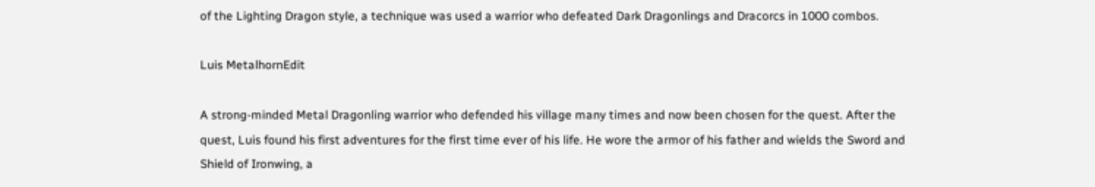of the Lighting Dragon style, a technique was used a warrior who defeated Dark Dragonlings and Dracorcs in 1000 combos.

Luis MetalhornEdit

A strong-minded Metal Dragonling warrior who defended his village many times and now been chosen for the quest. After the quest, Luis found his first adventures for the first time ever of his life. He wore the armor of his father and wields the Sword and Shield of Ironwing, a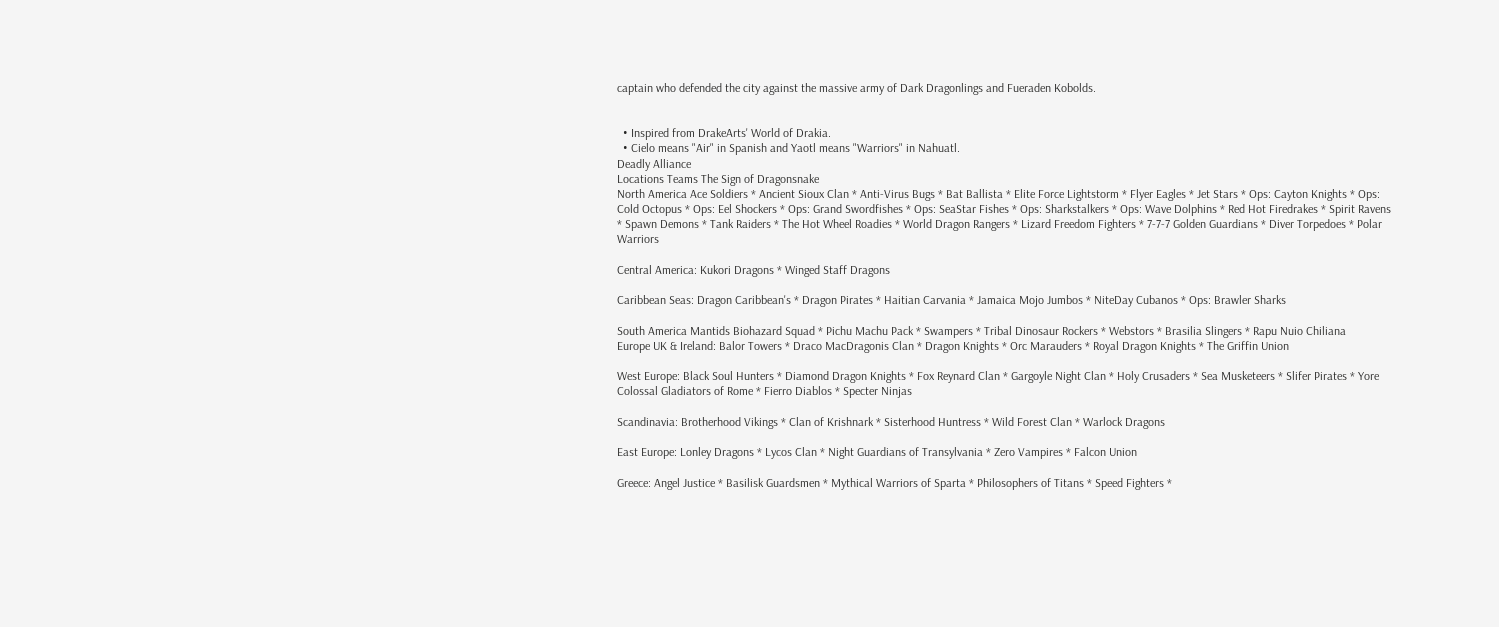captain who defended the city against the massive army of Dark Dragonlings and Fueraden Kobolds.


  • Inspired from DrakeArts' World of Drakia.
  • Cielo means "Air" in Spanish and Yaotl means "Warriors" in Nahuatl.
Deadly Alliance
Locations Teams The Sign of Dragonsnake
North America Ace Soldiers * Ancient Sioux Clan * Anti-Virus Bugs * Bat Ballista * Elite Force Lightstorm * Flyer Eagles * Jet Stars * Ops: Cayton Knights * Ops: Cold Octopus * Ops: Eel Shockers * Ops: Grand Swordfishes * Ops: SeaStar Fishes * Ops: Sharkstalkers * Ops: Wave Dolphins * Red Hot Firedrakes * Spirit Ravens * Spawn Demons * Tank Raiders * The Hot Wheel Roadies * World Dragon Rangers * Lizard Freedom Fighters * 7-7-7 Golden Guardians * Diver Torpedoes * Polar Warriors

Central America: Kukori Dragons * Winged Staff Dragons

Caribbean Seas: Dragon Caribbean's * Dragon Pirates * Haitian Carvania * Jamaica Mojo Jumbos * NiteDay Cubanos * Ops: Brawler Sharks

South America Mantids Biohazard Squad * Pichu Machu Pack * Swampers * Tribal Dinosaur Rockers * Webstors * Brasilia Slingers * Rapu Nuio Chiliana
Europe UK & Ireland: Balor Towers * Draco MacDragonis Clan * Dragon Knights * Orc Marauders * Royal Dragon Knights * The Griffin Union

West Europe: Black Soul Hunters * Diamond Dragon Knights * Fox Reynard Clan * Gargoyle Night Clan * Holy Crusaders * Sea Musketeers * Slifer Pirates * Yore Colossal Gladiators of Rome * Fierro Diablos * Specter Ninjas

Scandinavia: Brotherhood Vikings * Clan of Krishnark * Sisterhood Huntress * Wild Forest Clan * Warlock Dragons

East Europe: Lonley Dragons * Lycos Clan * Night Guardians of Transylvania * Zero Vampires * Falcon Union

Greece: Angel Justice * Basilisk Guardsmen * Mythical Warriors of Sparta * Philosophers of Titans * Speed Fighters *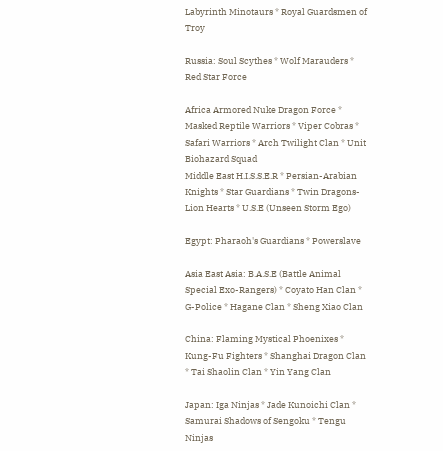Labyrinth Minotaurs * Royal Guardsmen of Troy

Russia: Soul Scythes * Wolf Marauders * Red Star Force

Africa Armored Nuke Dragon Force * Masked Reptile Warriors * Viper Cobras * Safari Warriors * Arch Twilight Clan * Unit Biohazard Squad
Middle East H.I.S.S.E.R * Persian-Arabian Knights * Star Guardians * Twin Dragons-Lion Hearts * U.S.E (Unseen Storm Ego)

Egypt: Pharaoh's Guardians * Powerslave

Asia East Asia: B.A.S.E (Battle Animal Special Exo-Rangers) * Coyato Han Clan * G-Police * Hagane Clan * Sheng Xiao Clan

China: Flaming Mystical Phoenixes * Kung-Fu Fighters * Shanghai Dragon Clan * Tai Shaolin Clan * Yin Yang Clan

Japan: Iga Ninjas * Jade Kunoichi Clan * Samurai Shadows of Sengoku * Tengu Ninjas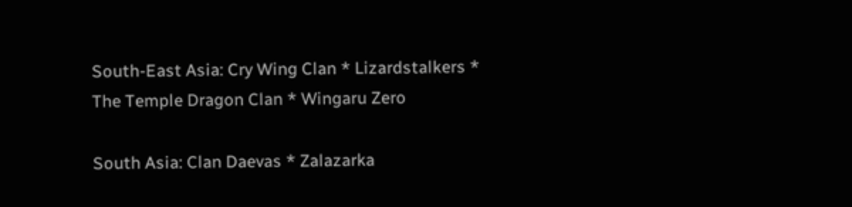South-East Asia: Cry Wing Clan * Lizardstalkers * The Temple Dragon Clan * Wingaru Zero

South Asia: Clan Daevas * Zalazarka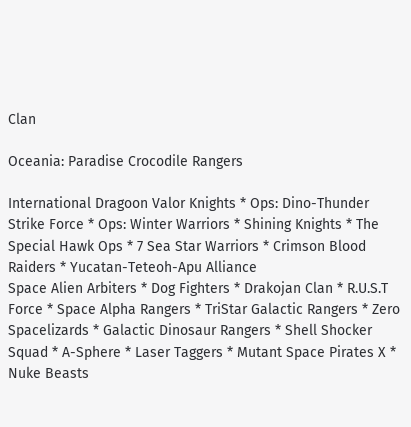Clan

Oceania: Paradise Crocodile Rangers

International Dragoon Valor Knights * Ops: Dino-Thunder Strike Force * Ops: Winter Warriors * Shining Knights * The Special Hawk Ops * 7 Sea Star Warriors * Crimson Blood Raiders * Yucatan-Teteoh-Apu Alliance
Space Alien Arbiters * Dog Fighters * Drakojan Clan * R.U.S.T Force * Space Alpha Rangers * TriStar Galactic Rangers * Zero Spacelizards * Galactic Dinosaur Rangers * Shell Shocker Squad * A-Sphere * Laser Taggers * Mutant Space Pirates X * Nuke Beasts